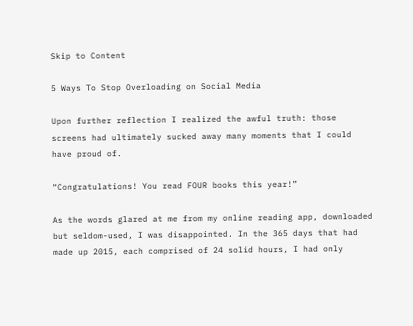Skip to Content

5 Ways To Stop Overloading on Social Media

Upon further reflection I realized the awful truth: those screens had ultimately sucked away many moments that I could have proud of.

“Congratulations! You read FOUR books this year!”

As the words glared at me from my online reading app, downloaded but seldom-used, I was disappointed. In the 365 days that had made up 2015, each comprised of 24 solid hours, I had only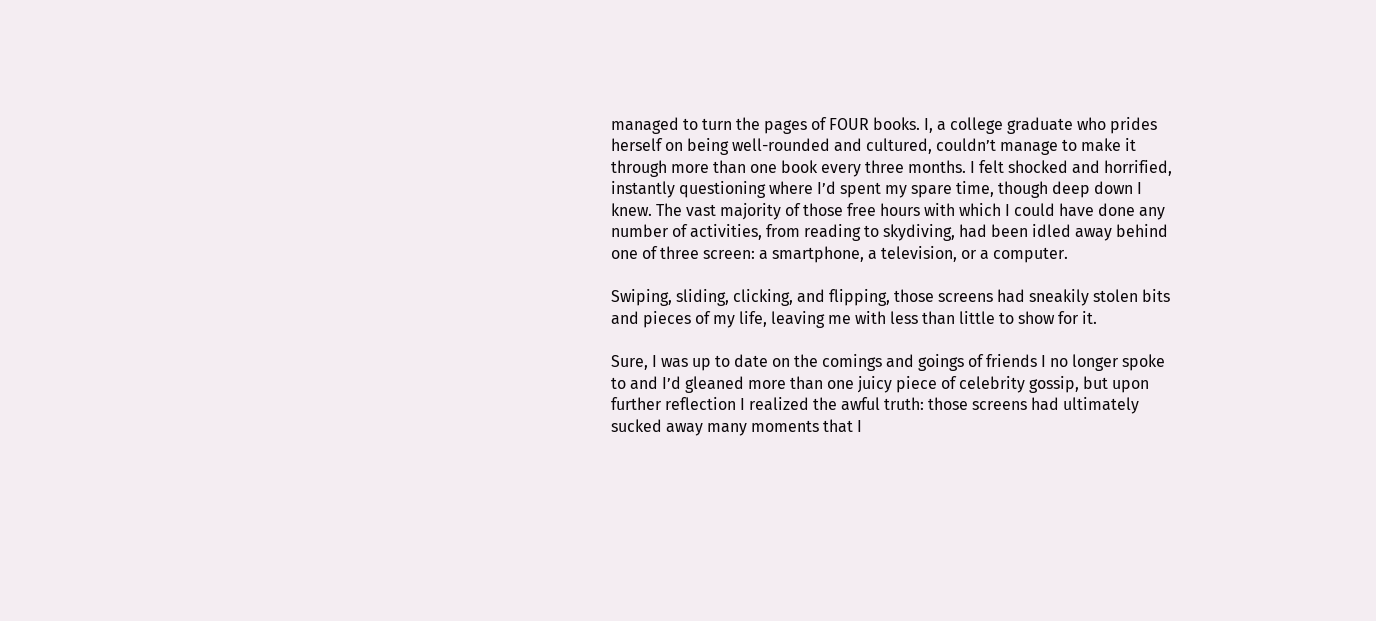managed to turn the pages of FOUR books. I, a college graduate who prides herself on being well-rounded and cultured, couldn’t manage to make it through more than one book every three months. I felt shocked and horrified, instantly questioning where I’d spent my spare time, though deep down I knew. The vast majority of those free hours with which I could have done any number of activities, from reading to skydiving, had been idled away behind one of three screen: a smartphone, a television, or a computer.

Swiping, sliding, clicking, and flipping, those screens had sneakily stolen bits and pieces of my life, leaving me with less than little to show for it.

Sure, I was up to date on the comings and goings of friends I no longer spoke to and I’d gleaned more than one juicy piece of celebrity gossip, but upon further reflection I realized the awful truth: those screens had ultimately sucked away many moments that I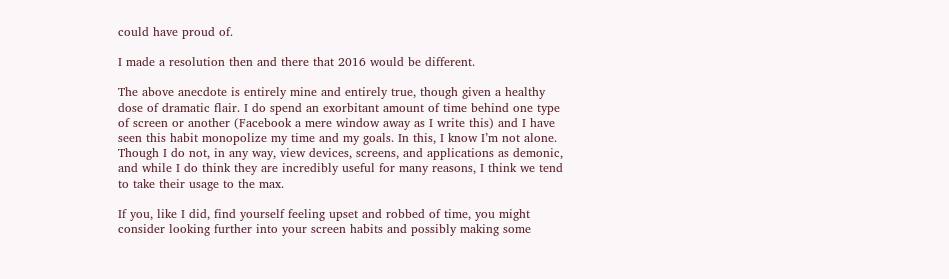could have proud of.

I made a resolution then and there that 2016 would be different.

The above anecdote is entirely mine and entirely true, though given a healthy dose of dramatic flair. I do spend an exorbitant amount of time behind one type of screen or another (Facebook a mere window away as I write this) and I have seen this habit monopolize my time and my goals. In this, I know I’m not alone. Though I do not, in any way, view devices, screens, and applications as demonic, and while I do think they are incredibly useful for many reasons, I think we tend to take their usage to the max.

If you, like I did, find yourself feeling upset and robbed of time, you might consider looking further into your screen habits and possibly making some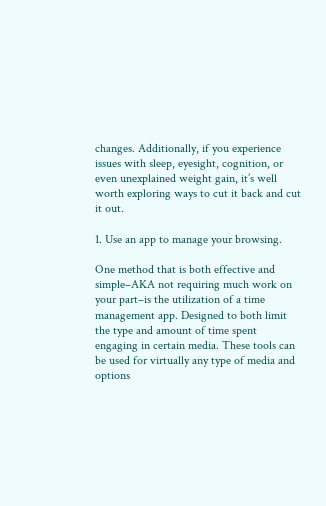changes. Additionally, if you experience issues with sleep, eyesight, cognition, or even unexplained weight gain, it’s well worth exploring ways to cut it back and cut it out.

1. Use an app to manage your browsing.

One method that is both effective and simple–AKA not requiring much work on your part–is the utilization of a time management app. Designed to both limit the type and amount of time spent engaging in certain media. These tools can be used for virtually any type of media and options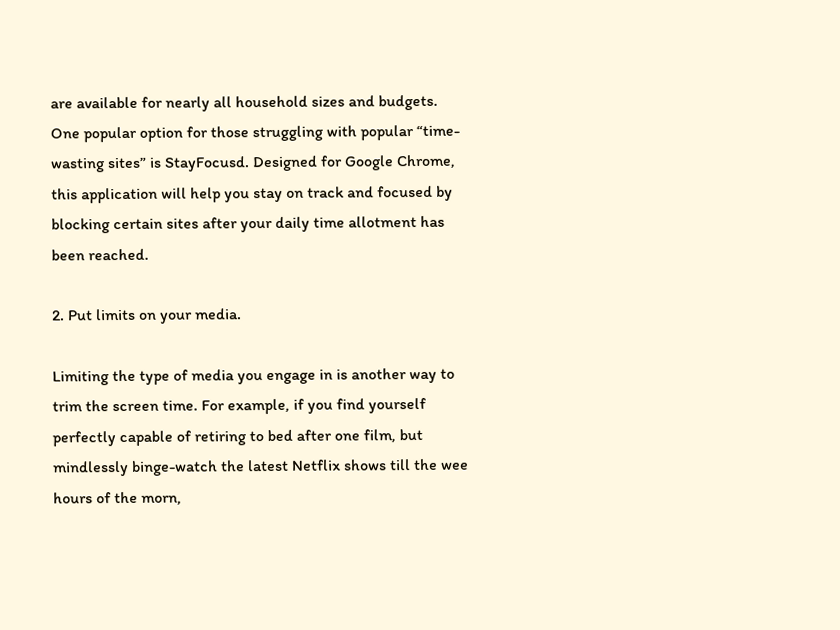are available for nearly all household sizes and budgets. One popular option for those struggling with popular “time-wasting sites” is StayFocusd. Designed for Google Chrome, this application will help you stay on track and focused by blocking certain sites after your daily time allotment has been reached.

2. Put limits on your media.

Limiting the type of media you engage in is another way to trim the screen time. For example, if you find yourself perfectly capable of retiring to bed after one film, but mindlessly binge-watch the latest Netflix shows till the wee hours of the morn,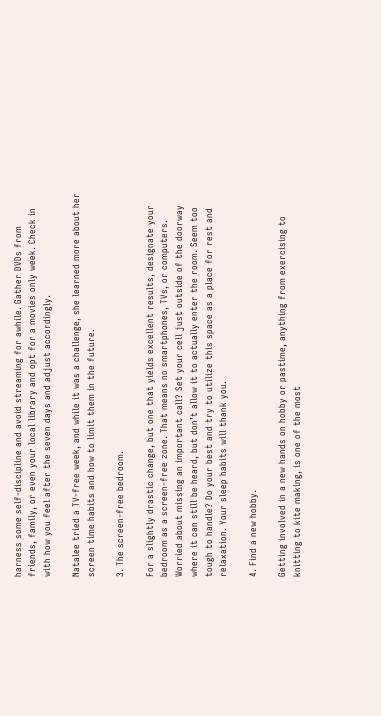harness some self-discipline and avoid streaming for awhile. Gather DVDs from friends, family, or even your local library and opt for a movies only week. Check in with how you feel after the seven days and adjust accordingly.

Natalee tried a TV-free week, and while it was a challenge, she learned more about her screen time habits and how to limit them in the future.

3. The screen-free bedroom.

For a slightly drastic change, but one that yields excellent results, designate your bedroom as a screen-free zone. That means no smartphones, TVs, or computers. Worried about missing an important call? Set your cell just outside of the doorway where it can still be heard, but don’t allow it to actually enter the room. Seem too tough to handle? Do your best and try to utilize this space as a place for rest and relaxation. Your sleep habits will thank you.

4. Find a new hobby.

Getting involved in a new hands on hobby or pastime, anything from exercising to knitting to kite making, is one of the most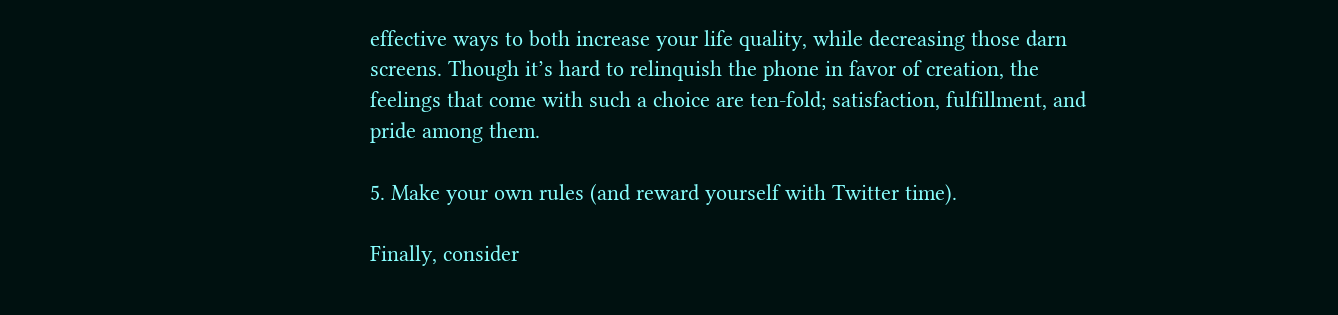effective ways to both increase your life quality, while decreasing those darn screens. Though it’s hard to relinquish the phone in favor of creation, the feelings that come with such a choice are ten-fold; satisfaction, fulfillment, and pride among them.

5. Make your own rules (and reward yourself with Twitter time).

Finally, consider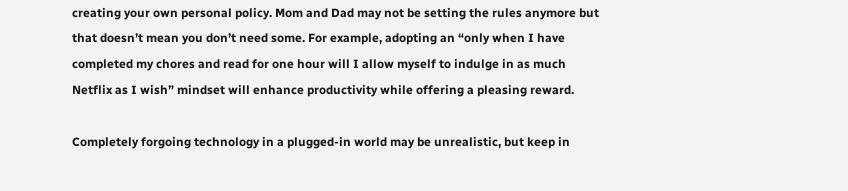creating your own personal policy. Mom and Dad may not be setting the rules anymore but that doesn’t mean you don’t need some. For example, adopting an “only when I have completed my chores and read for one hour will I allow myself to indulge in as much Netflix as I wish” mindset will enhance productivity while offering a pleasing reward.

Completely forgoing technology in a plugged-in world may be unrealistic, but keep in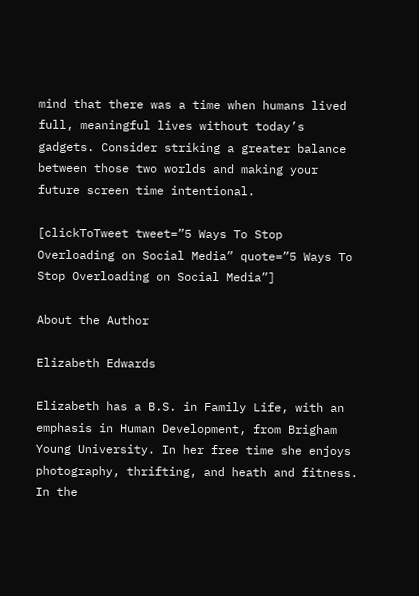mind that there was a time when humans lived full, meaningful lives without today’s gadgets. Consider striking a greater balance between those two worlds and making your future screen time intentional.

[clickToTweet tweet=”5 Ways To Stop Overloading on Social Media” quote=”5 Ways To Stop Overloading on Social Media”]

About the Author

Elizabeth Edwards

Elizabeth has a B.S. in Family Life, with an emphasis in Human Development, from Brigham Young University. In her free time she enjoys photography, thrifting, and heath and fitness. In the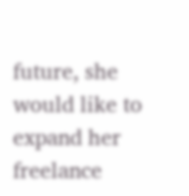future, she would like to expand her freelance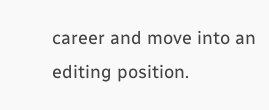career and move into an editing position.